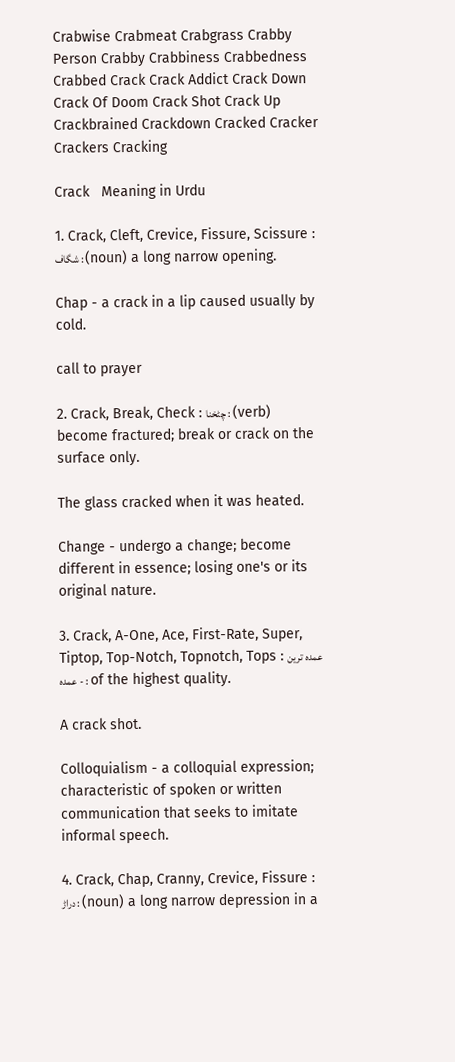Crabwise Crabmeat Crabgrass Crabby Person Crabby Crabbiness Crabbedness Crabbed Crack Crack Addict Crack Down Crack Of Doom Crack Shot Crack Up Crackbrained Crackdown Cracked Cracker Crackers Cracking

Crack   Meaning in Urdu

1. Crack, Cleft, Crevice, Fissure, Scissure : شگاف : (noun) a long narrow opening.

Chap - a crack in a lip caused usually by cold.

call to prayer

2. Crack, Break, Check : چٹخنا : (verb) become fractured; break or crack on the surface only.

The glass cracked when it was heated.

Change - undergo a change; become different in essence; losing one's or its original nature.

3. Crack, A-One, Ace, First-Rate, Super, Tiptop, Top-Notch, Topnotch, Tops : عمدہ ترین - عمدہ : of the highest quality.

A crack shot.

Colloquialism - a colloquial expression; characteristic of spoken or written communication that seeks to imitate informal speech.

4. Crack, Chap, Cranny, Crevice, Fissure : دراڑ : (noun) a long narrow depression in a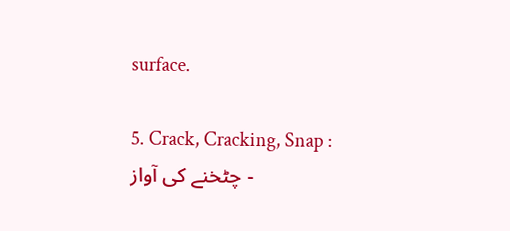surface.

5. Crack, Cracking, Snap : چٹخنے کی آواز -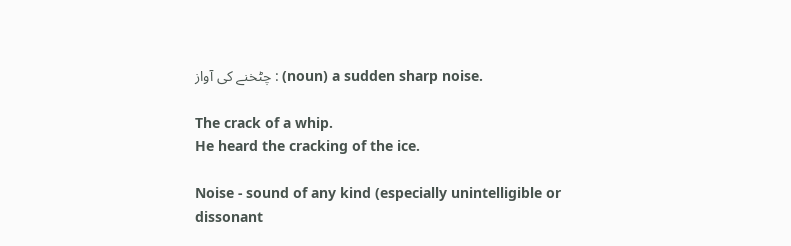چٹخنے کی آواز : (noun) a sudden sharp noise.

The crack of a whip.
He heard the cracking of the ice.

Noise - sound of any kind (especially unintelligible or dissonant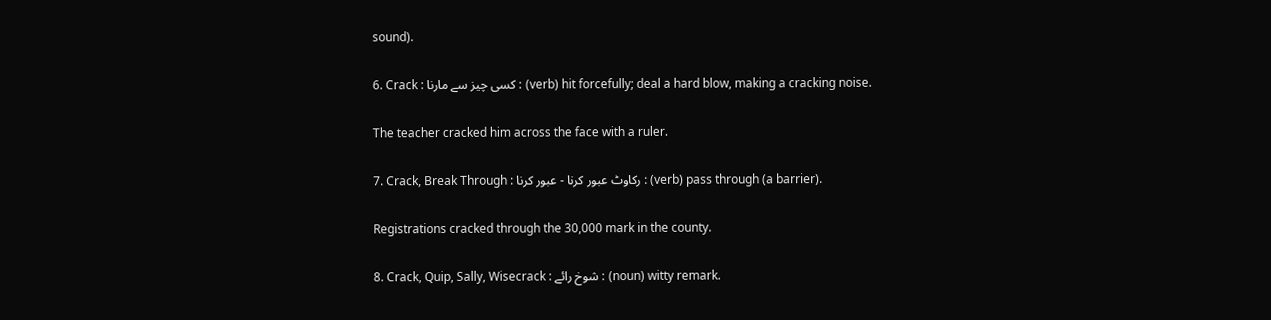sound).

6. Crack : کسی چیز سے مارنا : (verb) hit forcefully; deal a hard blow, making a cracking noise.

The teacher cracked him across the face with a ruler.

7. Crack, Break Through : رکاوٹ عبور کرنا - عبور کرنا : (verb) pass through (a barrier).

Registrations cracked through the 30,000 mark in the county.

8. Crack, Quip, Sally, Wisecrack : شوخ رائے : (noun) witty remark.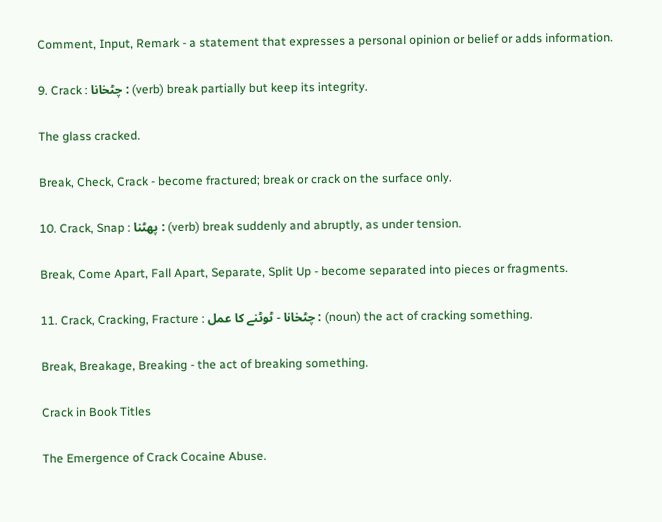Comment, Input, Remark - a statement that expresses a personal opinion or belief or adds information.

9. Crack : چٹخانا : (verb) break partially but keep its integrity.

The glass cracked.

Break, Check, Crack - become fractured; break or crack on the surface only.

10. Crack, Snap : پھٹنا : (verb) break suddenly and abruptly, as under tension.

Break, Come Apart, Fall Apart, Separate, Split Up - become separated into pieces or fragments.

11. Crack, Cracking, Fracture : چٹخانا - ٹوٹنے کا عمل : (noun) the act of cracking something.

Break, Breakage, Breaking - the act of breaking something.

Crack in Book Titles

The Emergence of Crack Cocaine Abuse.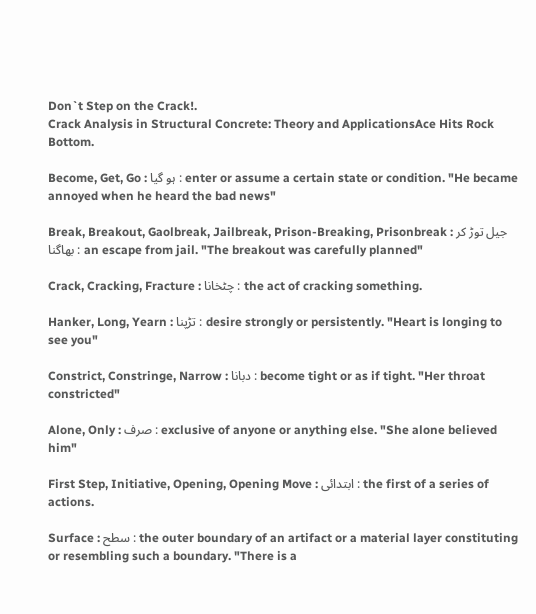Don`t Step on the Crack!.
Crack Analysis in Structural Concrete: Theory and ApplicationsAce Hits Rock Bottom.

Become, Get, Go : ہو گیا : enter or assume a certain state or condition. "He became annoyed when he heard the bad news"

Break, Breakout, Gaolbreak, Jailbreak, Prison-Breaking, Prisonbreak : جیل توڑ کر بھاگنا : an escape from jail. "The breakout was carefully planned"

Crack, Cracking, Fracture : چٹخانا : the act of cracking something.

Hanker, Long, Yearn : تڑپنا : desire strongly or persistently. "Heart is longing to see you"

Constrict, Constringe, Narrow : دبانا : become tight or as if tight. "Her throat constricted"

Alone, Only : صرف : exclusive of anyone or anything else. "She alone believed him"

First Step, Initiative, Opening, Opening Move : ابتدائی : the first of a series of actions.

Surface : سطح : the outer boundary of an artifact or a material layer constituting or resembling such a boundary. "There is a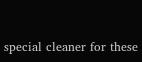special cleaner for these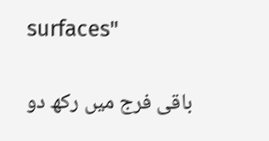surfaces"

باقی فرج میں رکھ دو